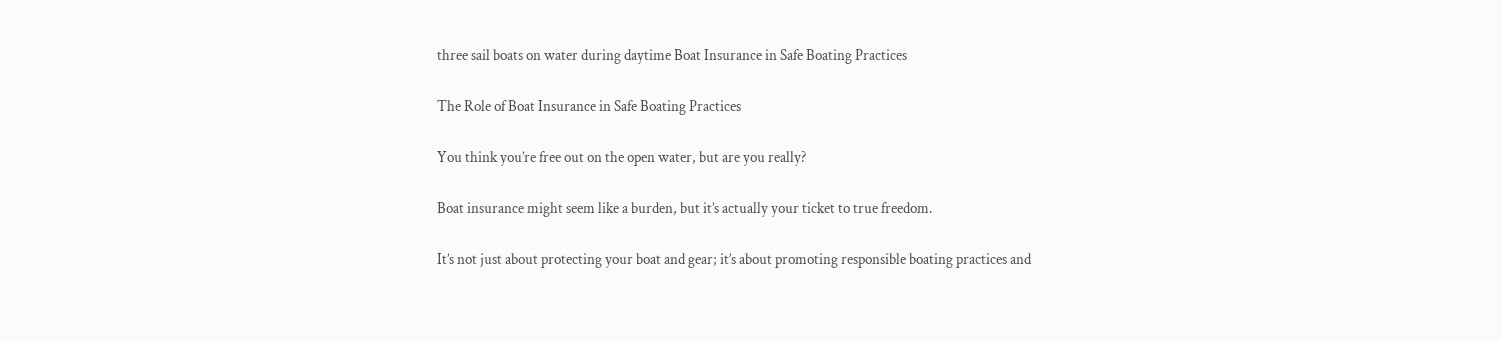three sail boats on water during daytime Boat Insurance in Safe Boating Practices

The Role of Boat Insurance in Safe Boating Practices

You think you’re free out on the open water, but are you really?

Boat insurance might seem like a burden, but it’s actually your ticket to true freedom.

It’s not just about protecting your boat and gear; it’s about promoting responsible boating practices and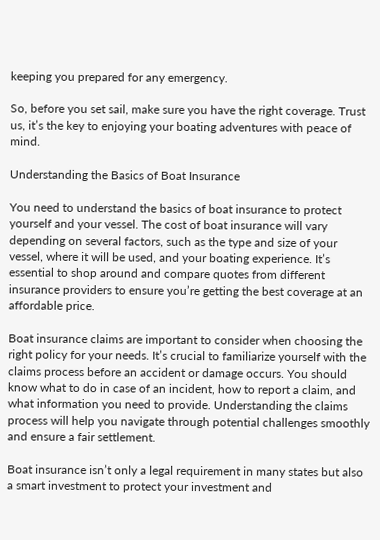keeping you prepared for any emergency.

So, before you set sail, make sure you have the right coverage. Trust us, it’s the key to enjoying your boating adventures with peace of mind.

Understanding the Basics of Boat Insurance

You need to understand the basics of boat insurance to protect yourself and your vessel. The cost of boat insurance will vary depending on several factors, such as the type and size of your vessel, where it will be used, and your boating experience. It’s essential to shop around and compare quotes from different insurance providers to ensure you’re getting the best coverage at an affordable price.

Boat insurance claims are important to consider when choosing the right policy for your needs. It’s crucial to familiarize yourself with the claims process before an accident or damage occurs. You should know what to do in case of an incident, how to report a claim, and what information you need to provide. Understanding the claims process will help you navigate through potential challenges smoothly and ensure a fair settlement.

Boat insurance isn’t only a legal requirement in many states but also a smart investment to protect your investment and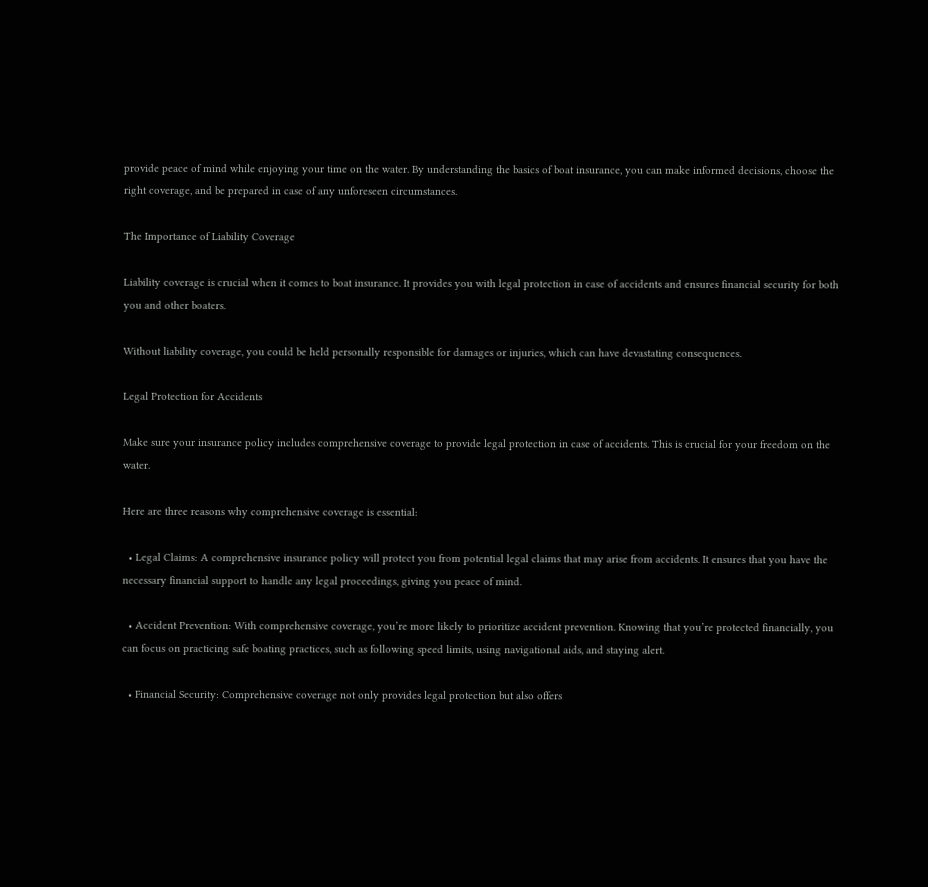provide peace of mind while enjoying your time on the water. By understanding the basics of boat insurance, you can make informed decisions, choose the right coverage, and be prepared in case of any unforeseen circumstances.

The Importance of Liability Coverage

Liability coverage is crucial when it comes to boat insurance. It provides you with legal protection in case of accidents and ensures financial security for both you and other boaters.

Without liability coverage, you could be held personally responsible for damages or injuries, which can have devastating consequences.

Legal Protection for Accidents

Make sure your insurance policy includes comprehensive coverage to provide legal protection in case of accidents. This is crucial for your freedom on the water.

Here are three reasons why comprehensive coverage is essential:

  • Legal Claims: A comprehensive insurance policy will protect you from potential legal claims that may arise from accidents. It ensures that you have the necessary financial support to handle any legal proceedings, giving you peace of mind.

  • Accident Prevention: With comprehensive coverage, you’re more likely to prioritize accident prevention. Knowing that you’re protected financially, you can focus on practicing safe boating practices, such as following speed limits, using navigational aids, and staying alert.

  • Financial Security: Comprehensive coverage not only provides legal protection but also offers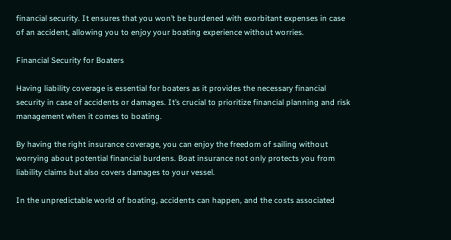financial security. It ensures that you won’t be burdened with exorbitant expenses in case of an accident, allowing you to enjoy your boating experience without worries.

Financial Security for Boaters

Having liability coverage is essential for boaters as it provides the necessary financial security in case of accidents or damages. It’s crucial to prioritize financial planning and risk management when it comes to boating.

By having the right insurance coverage, you can enjoy the freedom of sailing without worrying about potential financial burdens. Boat insurance not only protects you from liability claims but also covers damages to your vessel.

In the unpredictable world of boating, accidents can happen, and the costs associated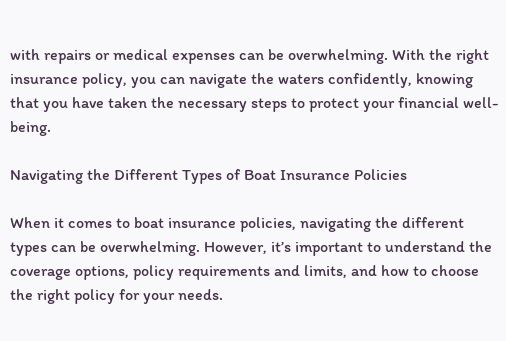with repairs or medical expenses can be overwhelming. With the right insurance policy, you can navigate the waters confidently, knowing that you have taken the necessary steps to protect your financial well-being.

Navigating the Different Types of Boat Insurance Policies

When it comes to boat insurance policies, navigating the different types can be overwhelming. However, it’s important to understand the coverage options, policy requirements and limits, and how to choose the right policy for your needs.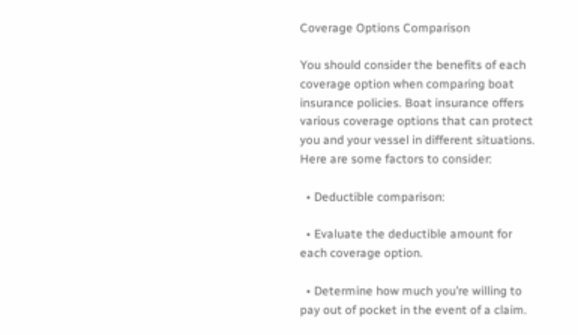Coverage Options Comparison

You should consider the benefits of each coverage option when comparing boat insurance policies. Boat insurance offers various coverage options that can protect you and your vessel in different situations. Here are some factors to consider:

  • Deductible comparison:

  • Evaluate the deductible amount for each coverage option.

  • Determine how much you’re willing to pay out of pocket in the event of a claim.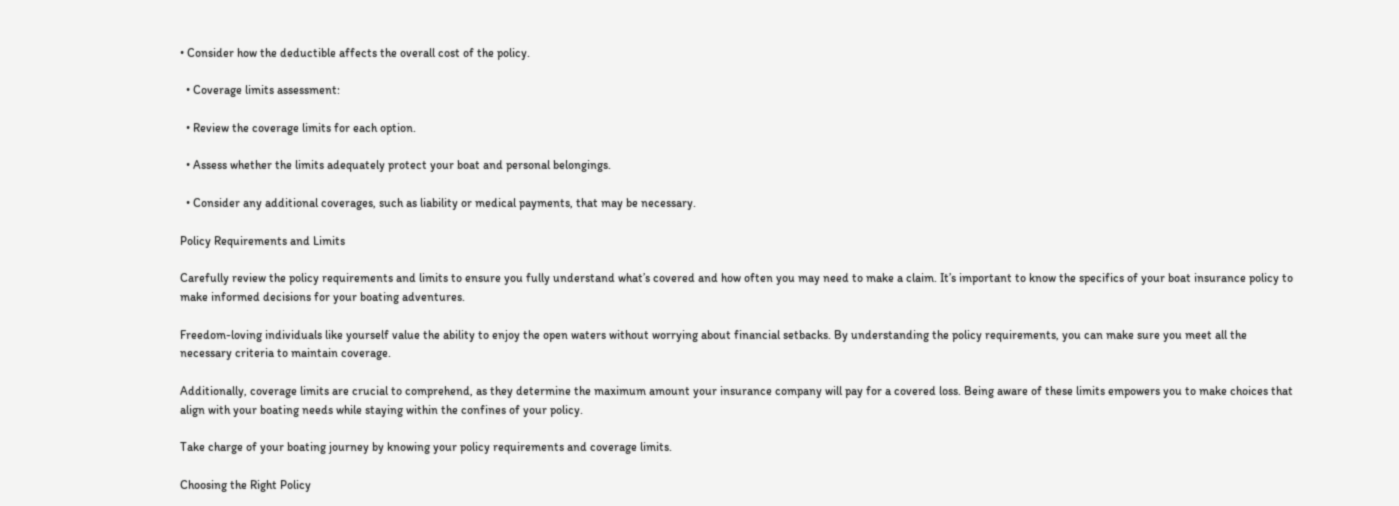• Consider how the deductible affects the overall cost of the policy.

  • Coverage limits assessment:

  • Review the coverage limits for each option.

  • Assess whether the limits adequately protect your boat and personal belongings.

  • Consider any additional coverages, such as liability or medical payments, that may be necessary.

Policy Requirements and Limits

Carefully review the policy requirements and limits to ensure you fully understand what’s covered and how often you may need to make a claim. It’s important to know the specifics of your boat insurance policy to make informed decisions for your boating adventures.

Freedom-loving individuals like yourself value the ability to enjoy the open waters without worrying about financial setbacks. By understanding the policy requirements, you can make sure you meet all the necessary criteria to maintain coverage.

Additionally, coverage limits are crucial to comprehend, as they determine the maximum amount your insurance company will pay for a covered loss. Being aware of these limits empowers you to make choices that align with your boating needs while staying within the confines of your policy.

Take charge of your boating journey by knowing your policy requirements and coverage limits.

Choosing the Right Policy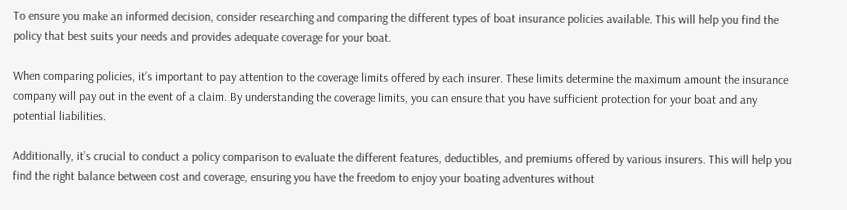To ensure you make an informed decision, consider researching and comparing the different types of boat insurance policies available. This will help you find the policy that best suits your needs and provides adequate coverage for your boat.

When comparing policies, it’s important to pay attention to the coverage limits offered by each insurer. These limits determine the maximum amount the insurance company will pay out in the event of a claim. By understanding the coverage limits, you can ensure that you have sufficient protection for your boat and any potential liabilities.

Additionally, it’s crucial to conduct a policy comparison to evaluate the different features, deductibles, and premiums offered by various insurers. This will help you find the right balance between cost and coverage, ensuring you have the freedom to enjoy your boating adventures without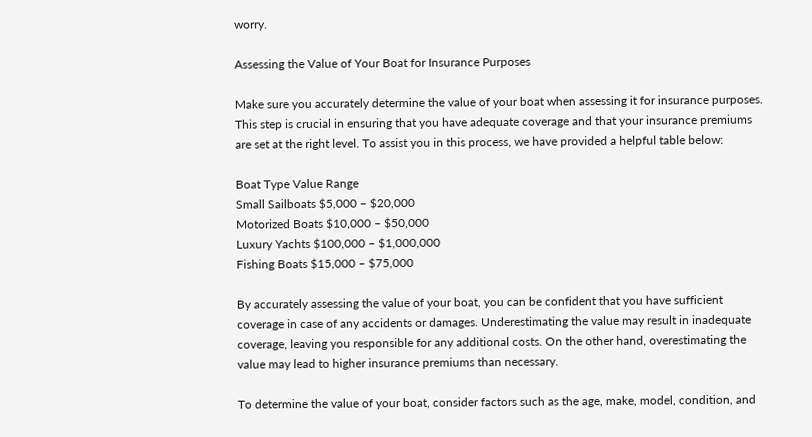worry.

Assessing the Value of Your Boat for Insurance Purposes

Make sure you accurately determine the value of your boat when assessing it for insurance purposes. This step is crucial in ensuring that you have adequate coverage and that your insurance premiums are set at the right level. To assist you in this process, we have provided a helpful table below:

Boat Type Value Range
Small Sailboats $5,000 – $20,000
Motorized Boats $10,000 – $50,000
Luxury Yachts $100,000 – $1,000,000
Fishing Boats $15,000 – $75,000

By accurately assessing the value of your boat, you can be confident that you have sufficient coverage in case of any accidents or damages. Underestimating the value may result in inadequate coverage, leaving you responsible for any additional costs. On the other hand, overestimating the value may lead to higher insurance premiums than necessary.

To determine the value of your boat, consider factors such as the age, make, model, condition, and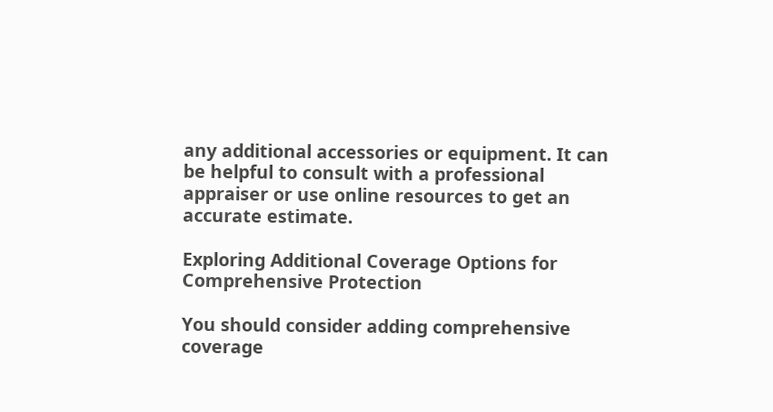any additional accessories or equipment. It can be helpful to consult with a professional appraiser or use online resources to get an accurate estimate.

Exploring Additional Coverage Options for Comprehensive Protection

You should consider adding comprehensive coverage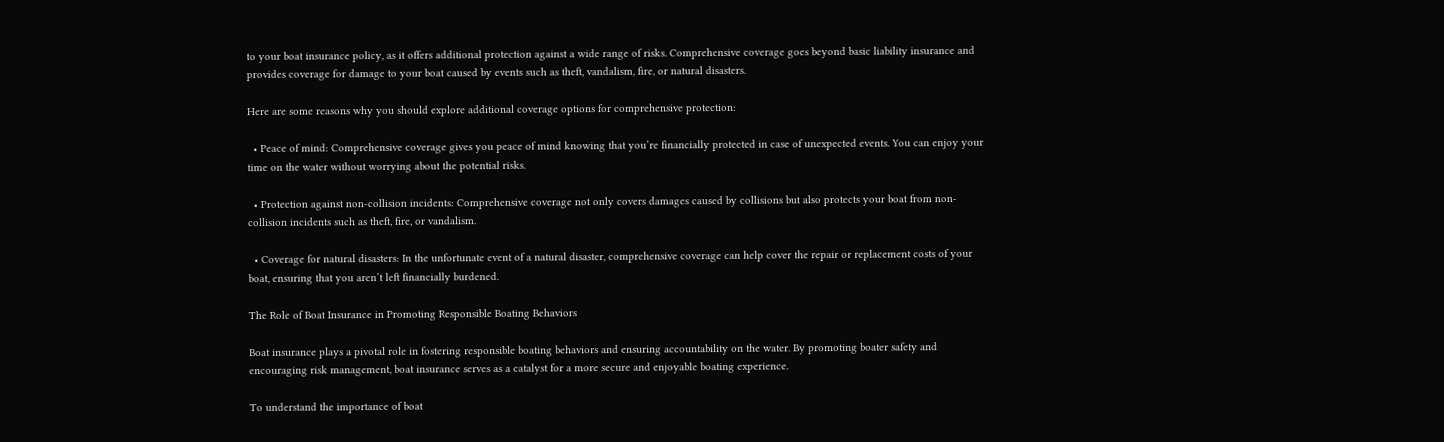to your boat insurance policy, as it offers additional protection against a wide range of risks. Comprehensive coverage goes beyond basic liability insurance and provides coverage for damage to your boat caused by events such as theft, vandalism, fire, or natural disasters.

Here are some reasons why you should explore additional coverage options for comprehensive protection:

  • Peace of mind: Comprehensive coverage gives you peace of mind knowing that you’re financially protected in case of unexpected events. You can enjoy your time on the water without worrying about the potential risks.

  • Protection against non-collision incidents: Comprehensive coverage not only covers damages caused by collisions but also protects your boat from non-collision incidents such as theft, fire, or vandalism.

  • Coverage for natural disasters: In the unfortunate event of a natural disaster, comprehensive coverage can help cover the repair or replacement costs of your boat, ensuring that you aren’t left financially burdened.

The Role of Boat Insurance in Promoting Responsible Boating Behaviors

Boat insurance plays a pivotal role in fostering responsible boating behaviors and ensuring accountability on the water. By promoting boater safety and encouraging risk management, boat insurance serves as a catalyst for a more secure and enjoyable boating experience.

To understand the importance of boat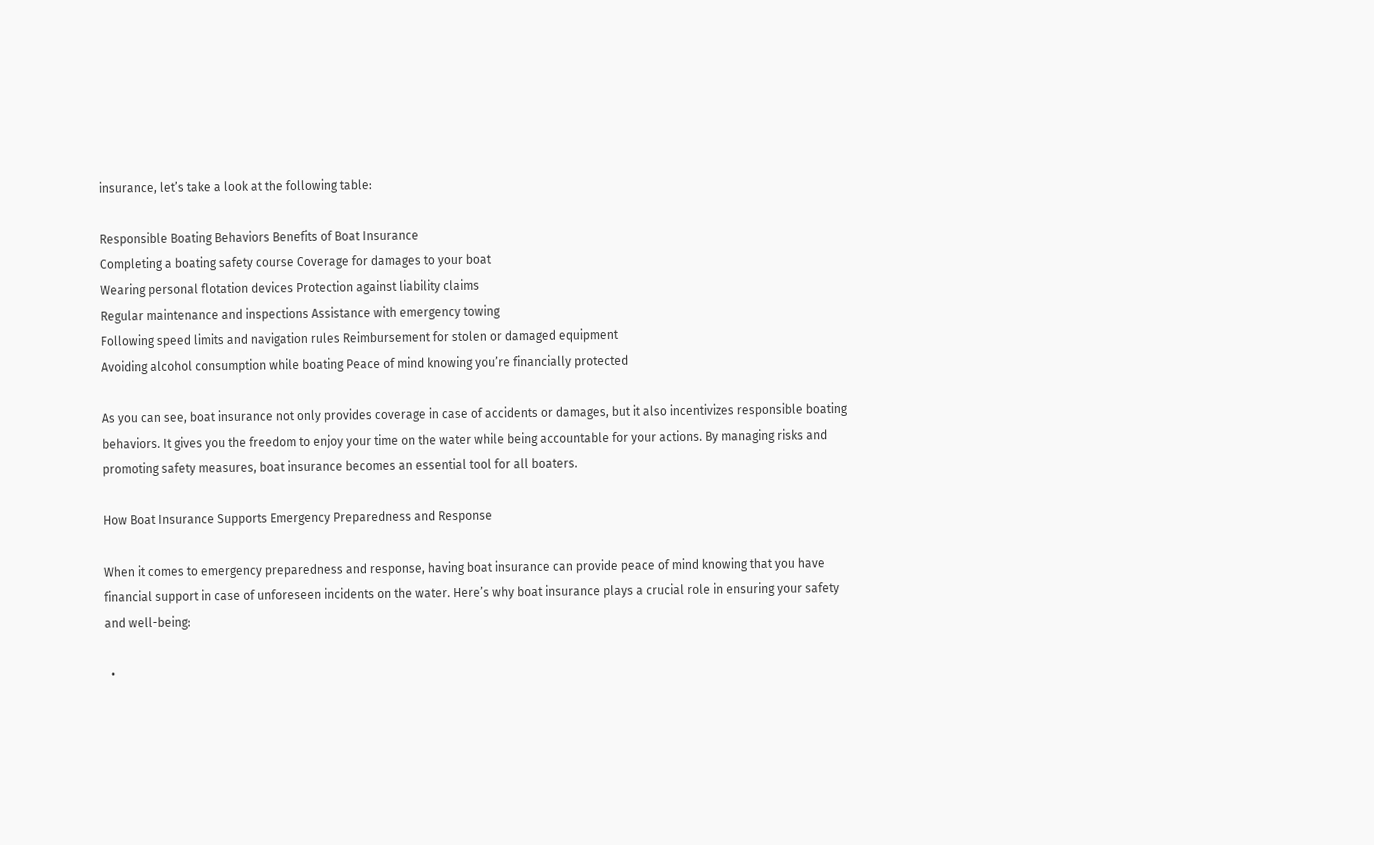insurance, let’s take a look at the following table:

Responsible Boating Behaviors Benefits of Boat Insurance
Completing a boating safety course Coverage for damages to your boat
Wearing personal flotation devices Protection against liability claims
Regular maintenance and inspections Assistance with emergency towing
Following speed limits and navigation rules Reimbursement for stolen or damaged equipment
Avoiding alcohol consumption while boating Peace of mind knowing you’re financially protected

As you can see, boat insurance not only provides coverage in case of accidents or damages, but it also incentivizes responsible boating behaviors. It gives you the freedom to enjoy your time on the water while being accountable for your actions. By managing risks and promoting safety measures, boat insurance becomes an essential tool for all boaters.

How Boat Insurance Supports Emergency Preparedness and Response

When it comes to emergency preparedness and response, having boat insurance can provide peace of mind knowing that you have financial support in case of unforeseen incidents on the water. Here’s why boat insurance plays a crucial role in ensuring your safety and well-being:

  •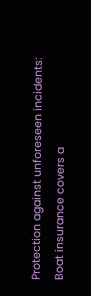Protection against unforeseen incidents: Boat insurance covers a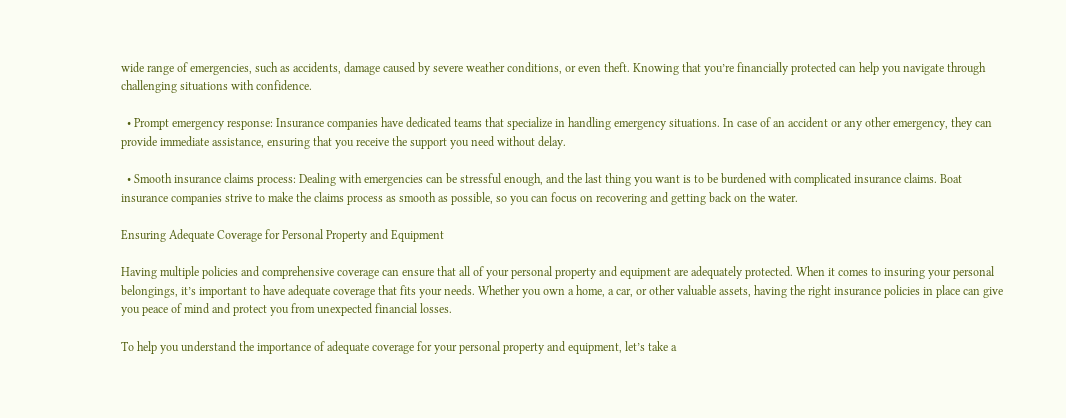wide range of emergencies, such as accidents, damage caused by severe weather conditions, or even theft. Knowing that you’re financially protected can help you navigate through challenging situations with confidence.

  • Prompt emergency response: Insurance companies have dedicated teams that specialize in handling emergency situations. In case of an accident or any other emergency, they can provide immediate assistance, ensuring that you receive the support you need without delay.

  • Smooth insurance claims process: Dealing with emergencies can be stressful enough, and the last thing you want is to be burdened with complicated insurance claims. Boat insurance companies strive to make the claims process as smooth as possible, so you can focus on recovering and getting back on the water.

Ensuring Adequate Coverage for Personal Property and Equipment

Having multiple policies and comprehensive coverage can ensure that all of your personal property and equipment are adequately protected. When it comes to insuring your personal belongings, it’s important to have adequate coverage that fits your needs. Whether you own a home, a car, or other valuable assets, having the right insurance policies in place can give you peace of mind and protect you from unexpected financial losses.

To help you understand the importance of adequate coverage for your personal property and equipment, let’s take a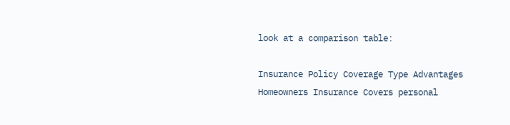look at a comparison table:

Insurance Policy Coverage Type Advantages
Homeowners Insurance Covers personal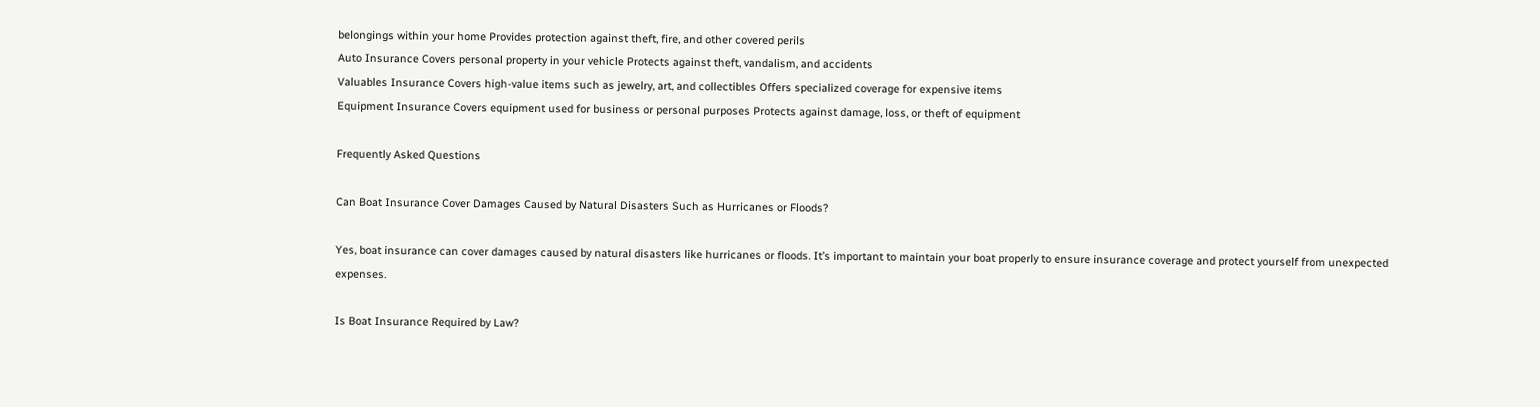belongings within your home Provides protection against theft, fire, and other covered perils
Auto Insurance Covers personal property in your vehicle Protects against theft, vandalism, and accidents
Valuables Insurance Covers high-value items such as jewelry, art, and collectibles Offers specialized coverage for expensive items
Equipment Insurance Covers equipment used for business or personal purposes Protects against damage, loss, or theft of equipment

Frequently Asked Questions

Can Boat Insurance Cover Damages Caused by Natural Disasters Such as Hurricanes or Floods?

Yes, boat insurance can cover damages caused by natural disasters like hurricanes or floods. It’s important to maintain your boat properly to ensure insurance coverage and protect yourself from unexpected expenses.

Is Boat Insurance Required by Law?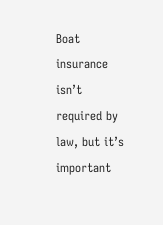Boat insurance isn’t required by law, but it’s important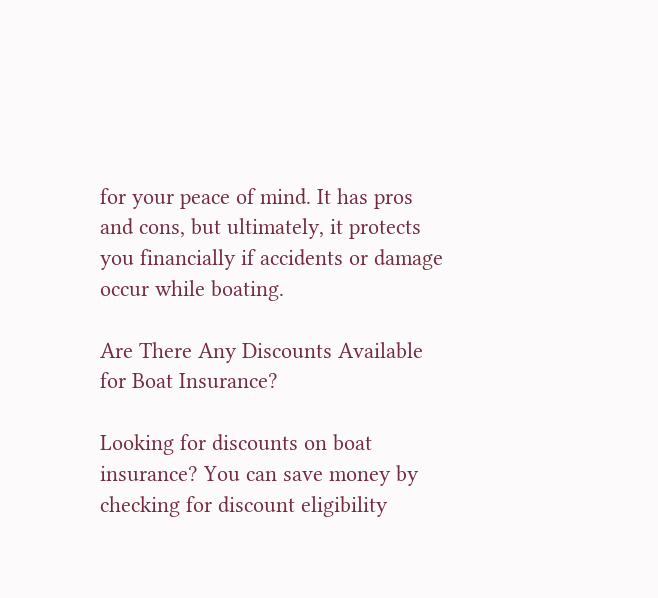for your peace of mind. It has pros and cons, but ultimately, it protects you financially if accidents or damage occur while boating.

Are There Any Discounts Available for Boat Insurance?

Looking for discounts on boat insurance? You can save money by checking for discount eligibility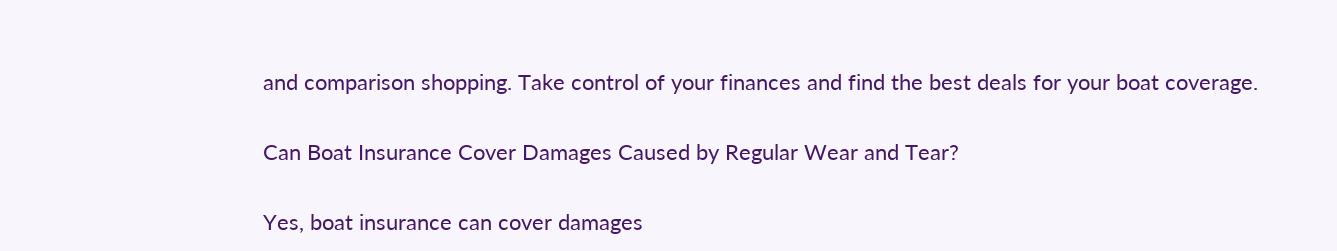and comparison shopping. Take control of your finances and find the best deals for your boat coverage.

Can Boat Insurance Cover Damages Caused by Regular Wear and Tear?

Yes, boat insurance can cover damages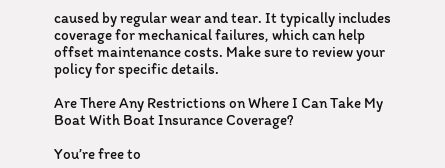caused by regular wear and tear. It typically includes coverage for mechanical failures, which can help offset maintenance costs. Make sure to review your policy for specific details.

Are There Any Restrictions on Where I Can Take My Boat With Boat Insurance Coverage?

You’re free to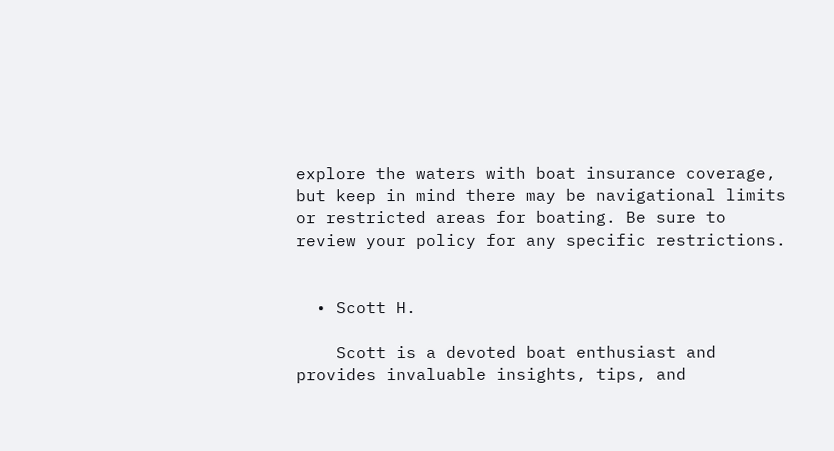explore the waters with boat insurance coverage, but keep in mind there may be navigational limits or restricted areas for boating. Be sure to review your policy for any specific restrictions.


  • Scott H.

    Scott is a devoted boat enthusiast and provides invaluable insights, tips, and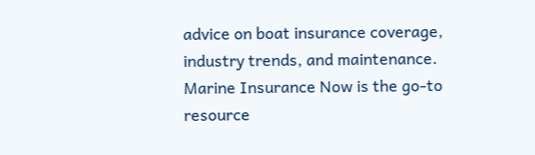advice on boat insurance coverage, industry trends, and maintenance. Marine Insurance Now is the go-to resource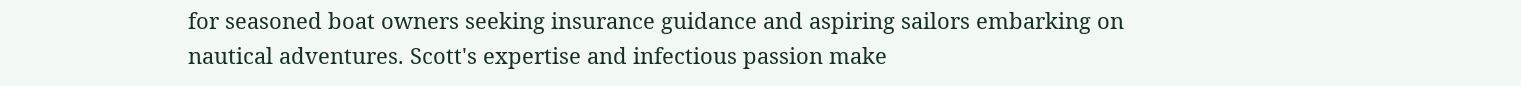for seasoned boat owners seeking insurance guidance and aspiring sailors embarking on nautical adventures. Scott's expertise and infectious passion make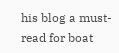his blog a must-read for boat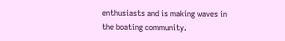enthusiasts and is making waves in the boating community.